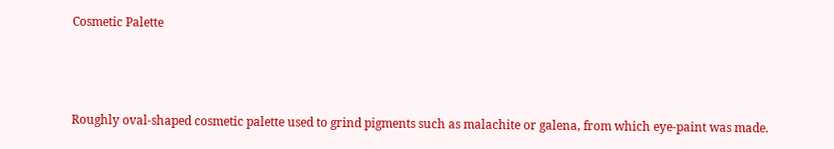Cosmetic Palette



Roughly oval-shaped cosmetic palette used to grind pigments such as malachite or galena, from which eye-paint was made.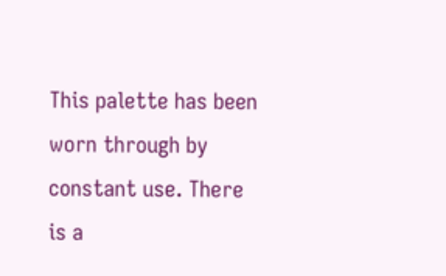This palette has been worn through by constant use. There is a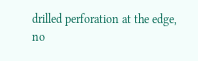drilled perforation at the edge, no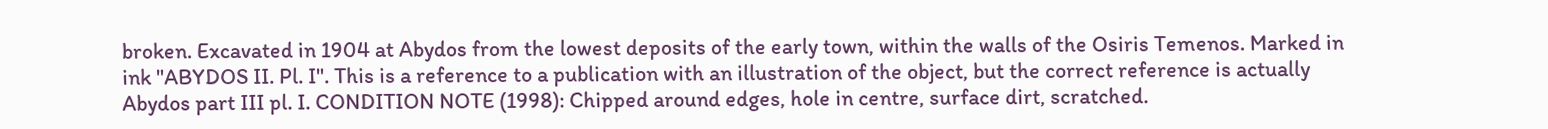broken. Excavated in 1904 at Abydos from the lowest deposits of the early town, within the walls of the Osiris Temenos. Marked in ink "ABYDOS II. Pl. I". This is a reference to a publication with an illustration of the object, but the correct reference is actually Abydos part III pl. I. CONDITION NOTE (1998): Chipped around edges, hole in centre, surface dirt, scratched.